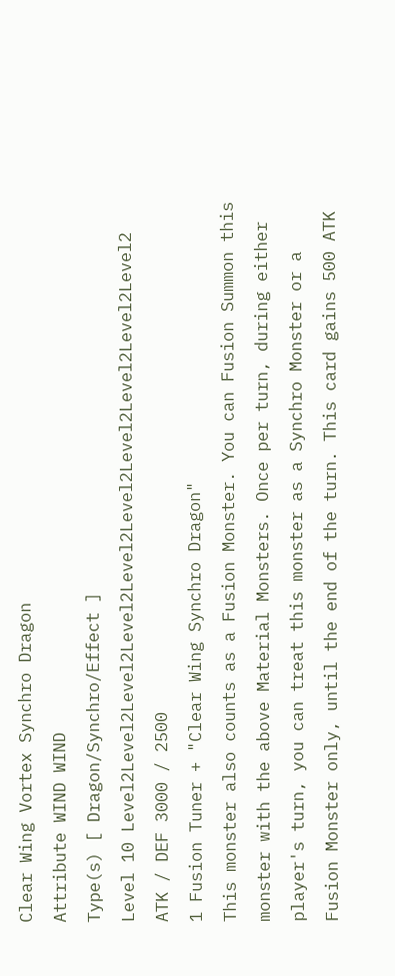Clear Wing Vortex Synchro Dragon
Attribute WIND WIND
Type(s) [ Dragon/Synchro/Effect ]
Level 10 Level2Level2Level2Level2Level2Level2Level2Level2Level2Level2
ATK / DEF 3000 / 2500
1 Fusion Tuner + "Clear Wing Synchro Dragon"
This monster also counts as a Fusion Monster. You can Fusion Summon this monster with the above Material Monsters. Once per turn, during either player's turn, you can treat this monster as a Synchro Monster or a Fusion Monster only, until the end of the turn. This card gains 500 ATK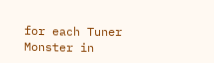for each Tuner Monster in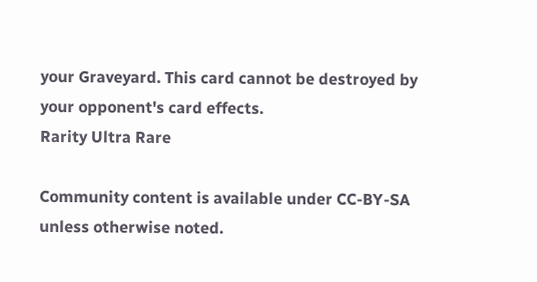your Graveyard. This card cannot be destroyed by your opponent's card effects.
Rarity Ultra Rare

Community content is available under CC-BY-SA unless otherwise noted.